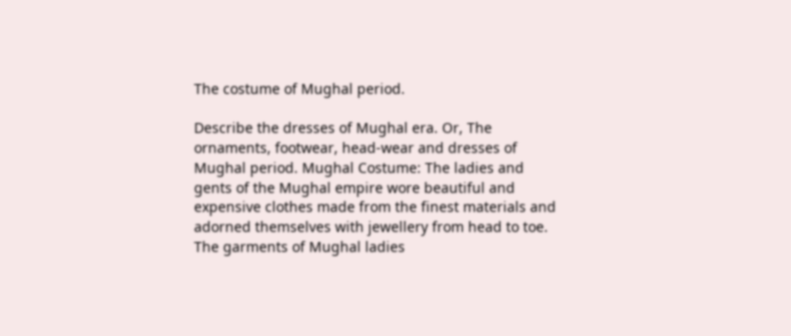The costume of Mughal period.

Describe the dresses of Mughal era. Or, The ornaments, footwear, head-wear and dresses of Mughal period. Mughal Costume: The ladies and gents of the Mughal empire wore beautiful and expensive clothes made from the finest materials and adorned themselves with jewellery from head to toe. The garments of Mughal ladies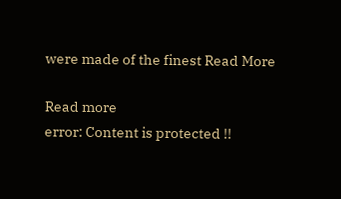were made of the finest Read More

Read more
error: Content is protected !!